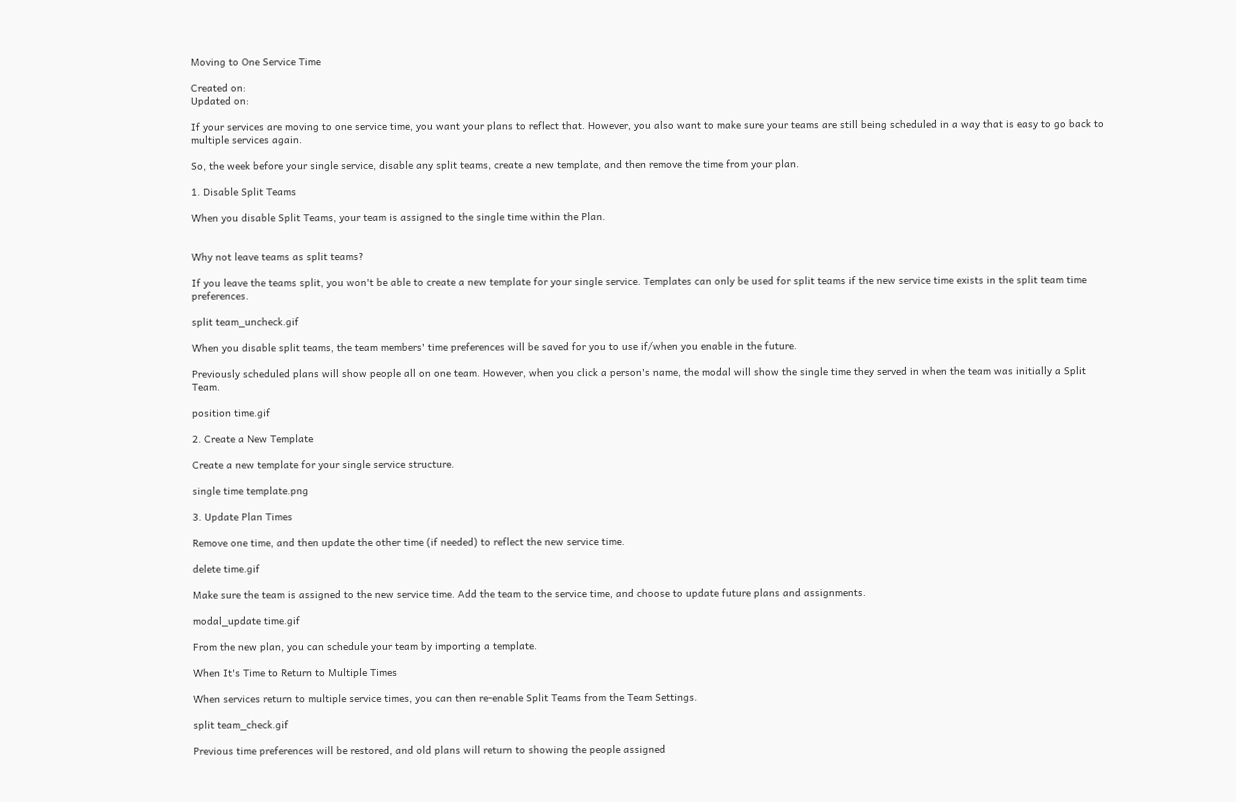Moving to One Service Time

Created on:
Updated on:

If your services are moving to one service time, you want your plans to reflect that. However, you also want to make sure your teams are still being scheduled in a way that is easy to go back to multiple services again.

So, the week before your single service, disable any split teams, create a new template, and then remove the time from your plan.

1. Disable Split Teams

When you disable Split Teams, your team is assigned to the single time within the Plan.


Why not leave teams as split teams?

If you leave the teams split, you won't be able to create a new template for your single service. Templates can only be used for split teams if the new service time exists in the split team time preferences.

split team_uncheck.gif

When you disable split teams, the team members' time preferences will be saved for you to use if/when you enable in the future.

Previously scheduled plans will show people all on one team. However, when you click a person's name, the modal will show the single time they served in when the team was initially a Split Team.

position time.gif

2. Create a New Template

Create a new template for your single service structure.

single time template.png

3. Update Plan Times

Remove one time, and then update the other time (if needed) to reflect the new service time.

delete time.gif

Make sure the team is assigned to the new service time. Add the team to the service time, and choose to update future plans and assignments.

modal_update time.gif

From the new plan, you can schedule your team by importing a template.

When It's Time to Return to Multiple Times

When services return to multiple service times, you can then re-enable Split Teams from the Team Settings.

split team_check.gif

Previous time preferences will be restored, and old plans will return to showing the people assigned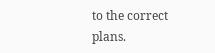to the correct plans.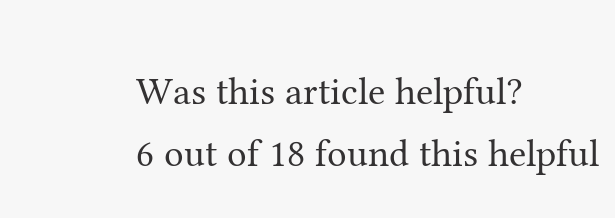Was this article helpful?
6 out of 18 found this helpful